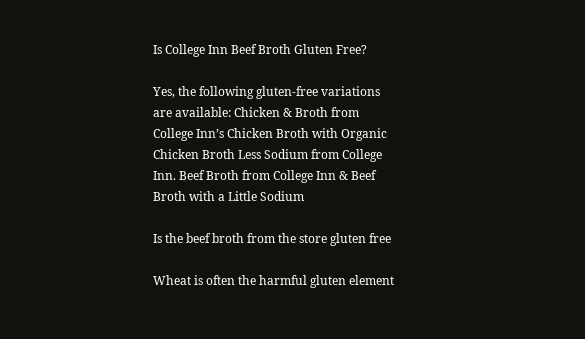Is College Inn Beef Broth Gluten Free?

Yes, the following gluten-free variations are available: Chicken & Broth from College Inn’s Chicken Broth with Organic Chicken Broth Less Sodium from College Inn. Beef Broth from College Inn & Beef Broth with a Little Sodium

Is the beef broth from the store gluten free

Wheat is often the harmful gluten element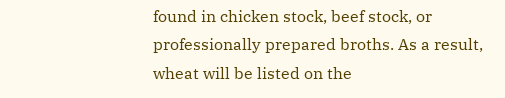found in chicken stock, beef stock, or professionally prepared broths. As a result, wheat will be listed on the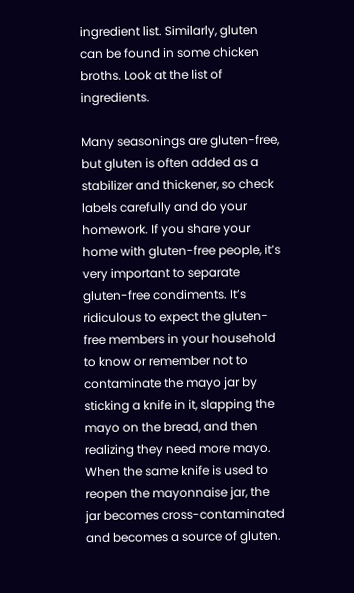ingredient list. Similarly, gluten can be found in some chicken broths. Look at the list of ingredients.

Many seasonings are gluten-free, but gluten is often added as a stabilizer and thickener, so check labels carefully and do your homework. If you share your home with gluten-free people, it’s very important to separate gluten-free condiments. It’s ridiculous to expect the gluten-free members in your household to know or remember not to contaminate the mayo jar by sticking a knife in it, slapping the mayo on the bread, and then realizing they need more mayo. When the same knife is used to reopen the mayonnaise jar, the jar becomes cross-contaminated and becomes a source of gluten.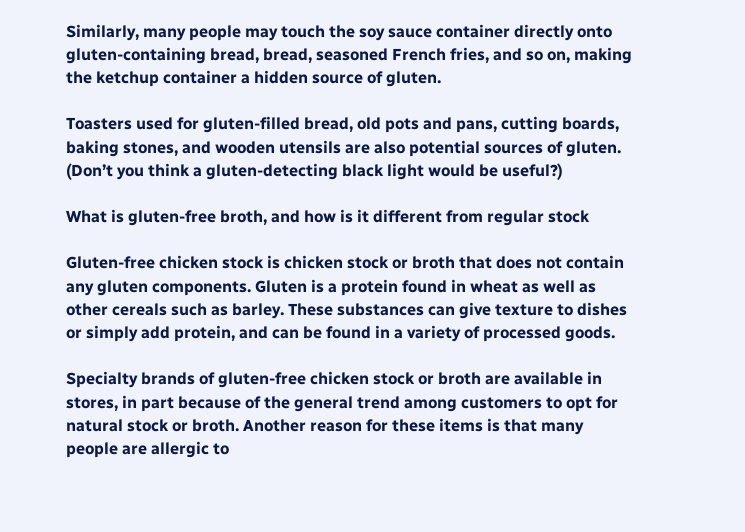Similarly, many people may touch the soy sauce container directly onto gluten-containing bread, bread, seasoned French fries, and so on, making the ketchup container a hidden source of gluten.

Toasters used for gluten-filled bread, old pots and pans, cutting boards, baking stones, and wooden utensils are also potential sources of gluten. (Don’t you think a gluten-detecting black light would be useful?)

What is gluten-free broth, and how is it different from regular stock

Gluten-free chicken stock is chicken stock or broth that does not contain any gluten components. Gluten is a protein found in wheat as well as other cereals such as barley. These substances can give texture to dishes or simply add protein, and can be found in a variety of processed goods.

Specialty brands of gluten-free chicken stock or broth are available in stores, in part because of the general trend among customers to opt for natural stock or broth. Another reason for these items is that many people are allergic to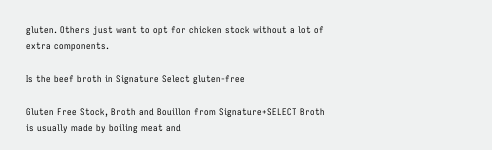gluten. Others just want to opt for chicken stock without a lot of extra components.

Is the beef broth in Signature Select gluten-free

Gluten Free Stock, Broth and Bouillon from Signature+SELECT Broth is usually made by boiling meat and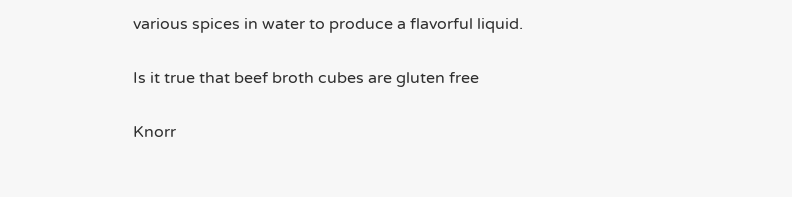various spices in water to produce a flavorful liquid.

Is it true that beef broth cubes are gluten free

Knorr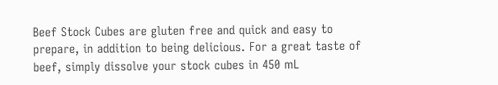Beef Stock Cubes are gluten free and quick and easy to prepare, in addition to being delicious. For a great taste of beef, simply dissolve your stock cubes in 450 mL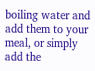boiling water and add them to your meal, or simply add the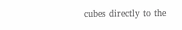cubes directly to the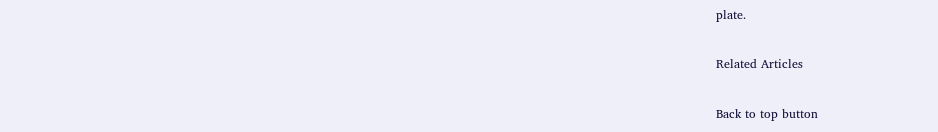plate.

Related Articles

Back to top button